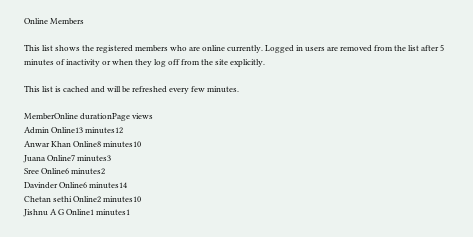Online Members

This list shows the registered members who are online currently. Logged in users are removed from the list after 5 minutes of inactivity or when they log off from the site explicitly.

This list is cached and will be refreshed every few minutes.

MemberOnline durationPage views
Admin Online13 minutes12
Anwar Khan Online8 minutes10
Juana Online7 minutes3
Sree Online6 minutes2
Davinder Online6 minutes14
Chetan sethi Online2 minutes10
Jishnu A G Online1 minutes1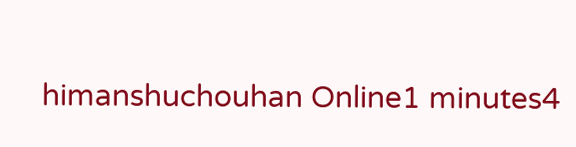himanshuchouhan Online1 minutes4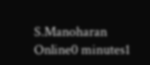S.Manoharan Online0 minutes1